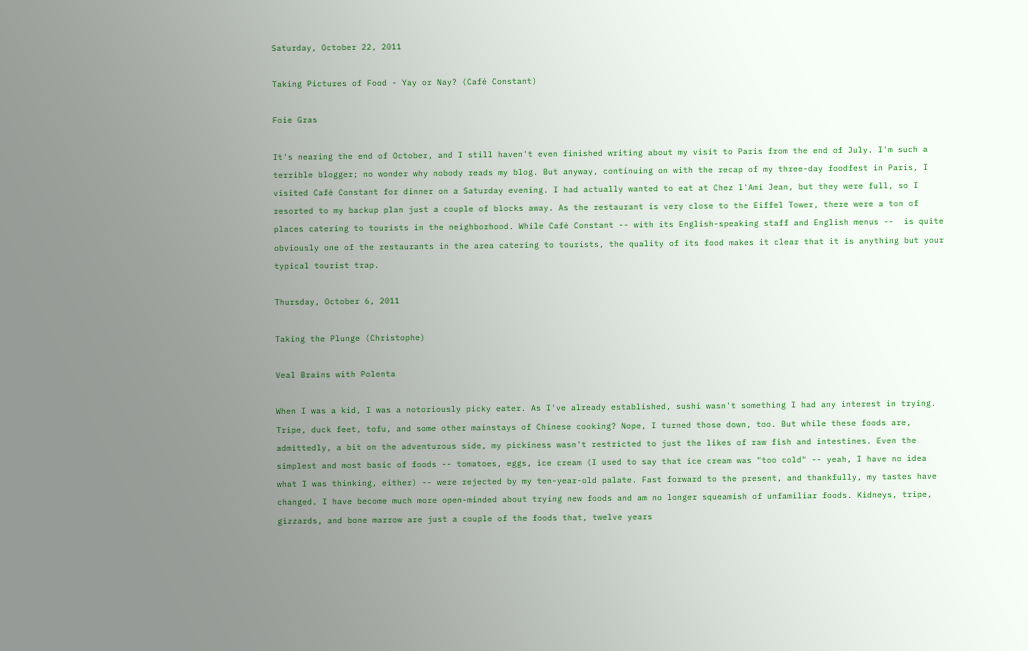Saturday, October 22, 2011

Taking Pictures of Food - Yay or Nay? (Café Constant)

Foie Gras

It's nearing the end of October, and I still haven't even finished writing about my visit to Paris from the end of July. I'm such a terrible blogger; no wonder why nobody reads my blog. But anyway, continuing on with the recap of my three-day foodfest in Paris, I visited Café Constant for dinner on a Saturday evening. I had actually wanted to eat at Chez l'Ami Jean, but they were full, so I resorted to my backup plan just a couple of blocks away. As the restaurant is very close to the Eiffel Tower, there were a ton of places catering to tourists in the neighborhood. While Café Constant -- with its English-speaking staff and English menus --  is quite obviously one of the restaurants in the area catering to tourists, the quality of its food makes it clear that it is anything but your typical tourist trap.

Thursday, October 6, 2011

Taking the Plunge (Christophe)

Veal Brains with Polenta

When I was a kid, I was a notoriously picky eater. As I've already established, sushi wasn't something I had any interest in trying. Tripe, duck feet, tofu, and some other mainstays of Chinese cooking? Nope, I turned those down, too. But while these foods are, admittedly, a bit on the adventurous side, my pickiness wasn't restricted to just the likes of raw fish and intestines. Even the simplest and most basic of foods -- tomatoes, eggs, ice cream (I used to say that ice cream was "too cold" -- yeah, I have no idea what I was thinking, either) -- were rejected by my ten-year-old palate. Fast forward to the present, and thankfully, my tastes have changed. I have become much more open-minded about trying new foods and am no longer squeamish of unfamiliar foods. Kidneys, tripe, gizzards, and bone marrow are just a couple of the foods that, twelve years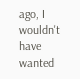ago, I wouldn't have wanted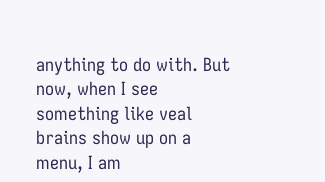anything to do with. But now, when I see something like veal brains show up on a menu, I am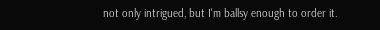not only intrigued, but I'm ballsy enough to order it.